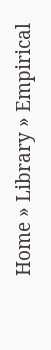Home » Library » Empirical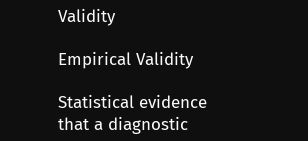Validity

Empirical Validity

Statistical evidence that a diagnostic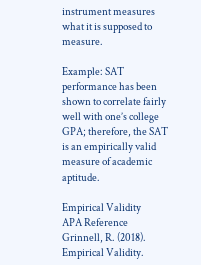instrument measures what it is supposed to measure.

Example: SAT performance has been shown to correlate fairly well with one’s college GPA; therefore, the SAT is an empirically valid measure of academic aptitude.

Empirical Validity
APA Reference
Grinnell, R. (2018). Empirical Validity.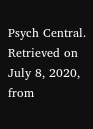Psych Central. Retrieved on July 8, 2020, from